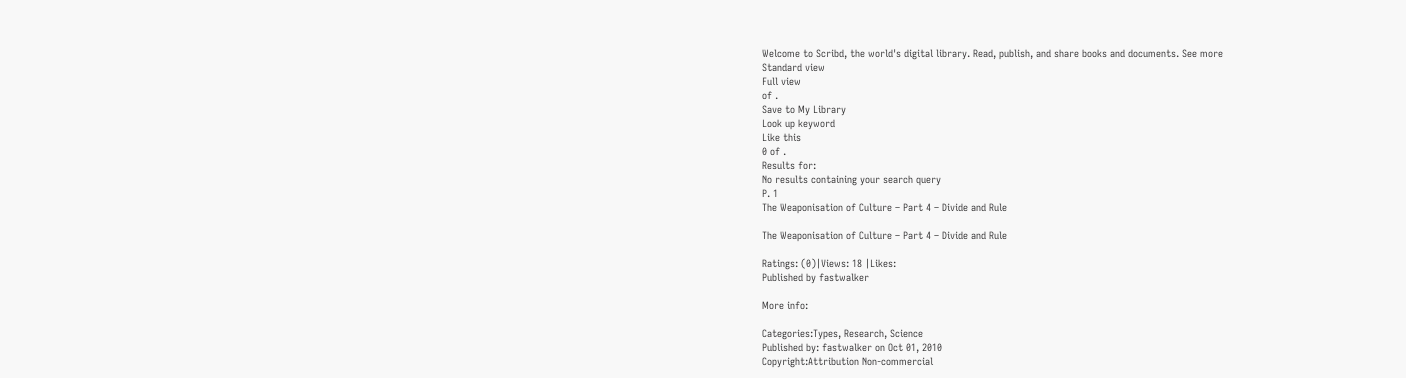Welcome to Scribd, the world's digital library. Read, publish, and share books and documents. See more
Standard view
Full view
of .
Save to My Library
Look up keyword
Like this
0 of .
Results for:
No results containing your search query
P. 1
The Weaponisation of Culture – Part 4 – Divide and Rule

The Weaponisation of Culture – Part 4 – Divide and Rule

Ratings: (0)|Views: 18 |Likes:
Published by fastwalker

More info:

Categories:Types, Research, Science
Published by: fastwalker on Oct 01, 2010
Copyright:Attribution Non-commercial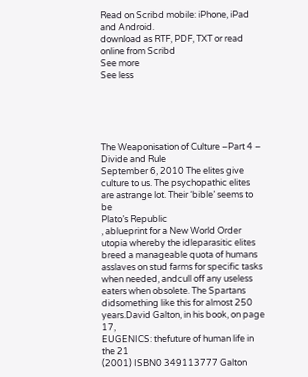Read on Scribd mobile: iPhone, iPad and Android.
download as RTF, PDF, TXT or read online from Scribd
See more
See less





The Weaponisation of Culture –Part 4 – Divide and Rule
September 6, 2010 The elites give culture to us. The psychopathic elites are astrange lot. Their ‘bible’ seems to be
Plato’s Republic
, ablueprint for a New World Order utopia whereby the idleparasitic elites breed a manageable quota of humans asslaves on stud farms for specific tasks when needed, andcull off any useless eaters when obsolete. The Spartans didsomething like this for almost 250 years.David Galton, in his book, on page 17,
EUGENICS: thefuture of human life in the 21
(2001) ISBN0 349113777 Galton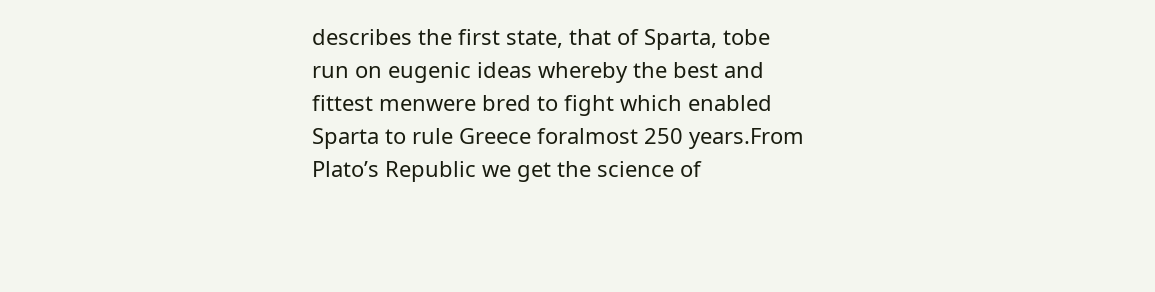describes the first state, that of Sparta, tobe run on eugenic ideas whereby the best and fittest menwere bred to fight which enabled Sparta to rule Greece foralmost 250 years.From Plato’s Republic we get the science of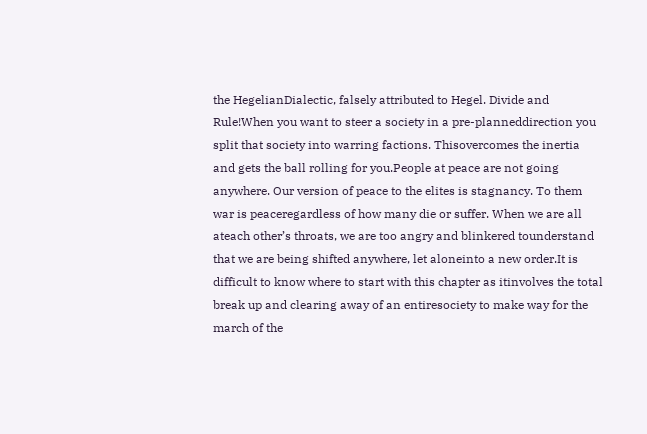the HegelianDialectic, falsely attributed to Hegel. Divide and Rule!When you want to steer a society in a pre-planneddirection you split that society into warring factions. Thisovercomes the inertia and gets the ball rolling for you.People at peace are not going anywhere. Our version of peace to the elites is stagnancy. To them war is peaceregardless of how many die or suffer. When we are all ateach other’s throats, we are too angry and blinkered tounderstand that we are being shifted anywhere, let aloneinto a new order.It is difficult to know where to start with this chapter as itinvolves the total break up and clearing away of an entiresociety to make way for the march of the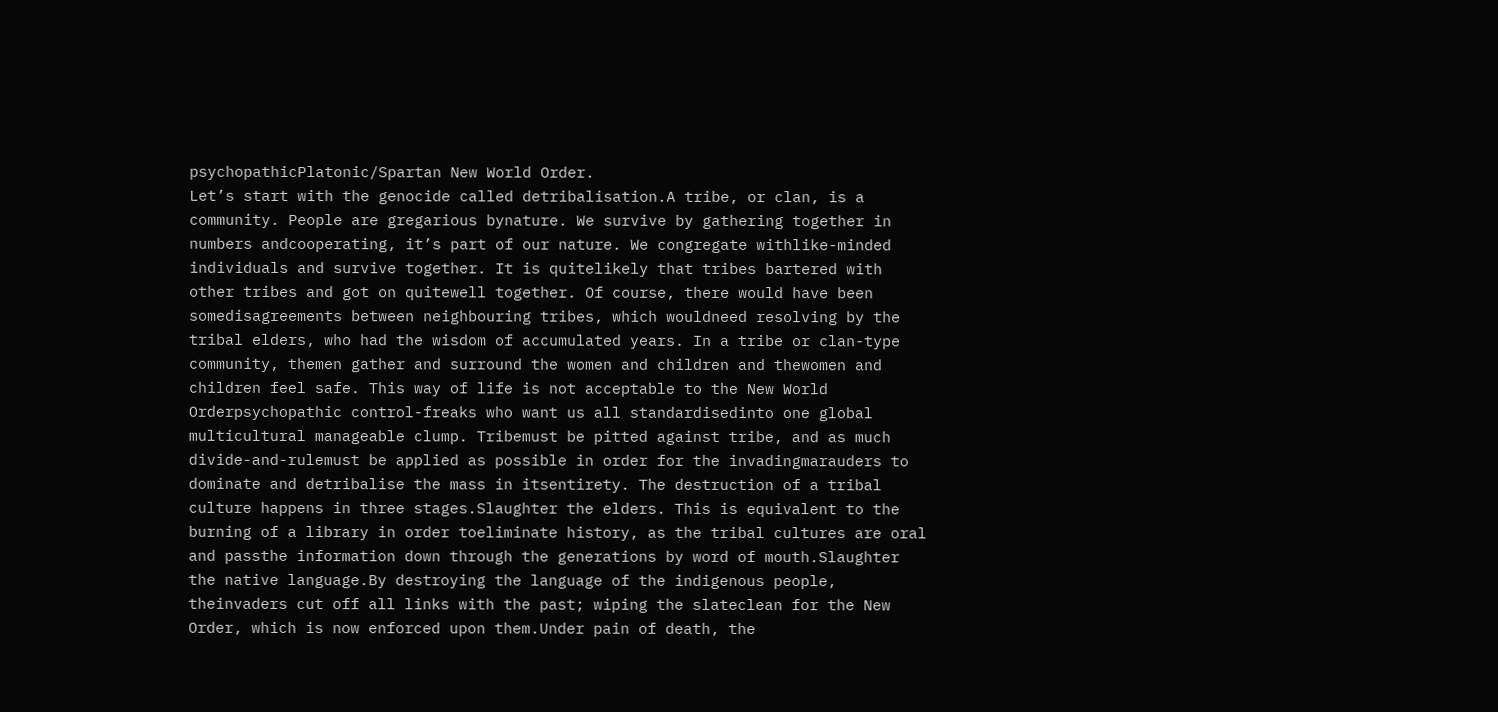psychopathicPlatonic/Spartan New World Order.
Let’s start with the genocide called detribalisation.A tribe, or clan, is a community. People are gregarious bynature. We survive by gathering together in numbers andcooperating, it’s part of our nature. We congregate withlike-minded individuals and survive together. It is quitelikely that tribes bartered with other tribes and got on quitewell together. Of course, there would have been somedisagreements between neighbouring tribes, which wouldneed resolving by the tribal elders, who had the wisdom of accumulated years. In a tribe or clan-type community, themen gather and surround the women and children and thewomen and children feel safe. This way of life is not acceptable to the New World Orderpsychopathic control-freaks who want us all standardisedinto one global multicultural manageable clump. Tribemust be pitted against tribe, and as much divide-and-rulemust be applied as possible in order for the invadingmarauders to dominate and detribalise the mass in itsentirety. The destruction of a tribal culture happens in three stages.Slaughter the elders. This is equivalent to the burning of a library in order toeliminate history, as the tribal cultures are oral and passthe information down through the generations by word of mouth.Slaughter the native language.By destroying the language of the indigenous people, theinvaders cut off all links with the past; wiping the slateclean for the New Order, which is now enforced upon them.Under pain of death, the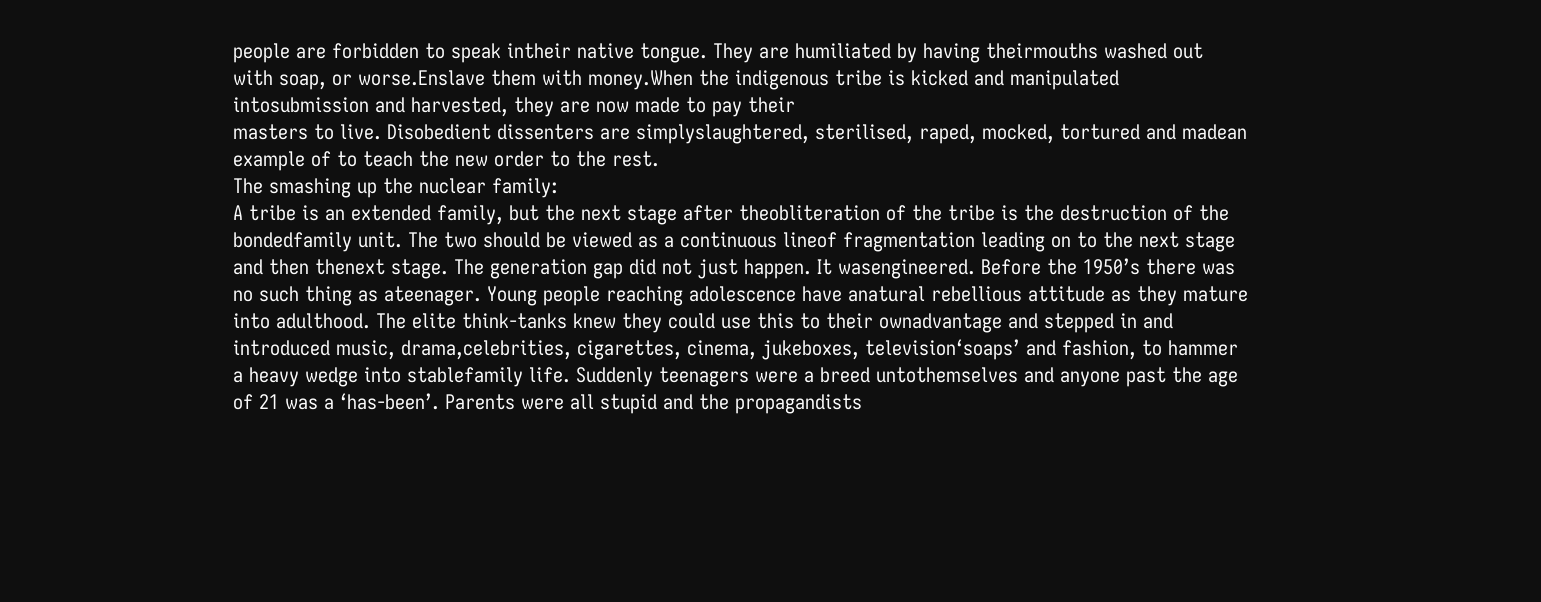people are forbidden to speak intheir native tongue. They are humiliated by having theirmouths washed out with soap, or worse.Enslave them with money.When the indigenous tribe is kicked and manipulated intosubmission and harvested, they are now made to pay their
masters to live. Disobedient dissenters are simplyslaughtered, sterilised, raped, mocked, tortured and madean example of to teach the new order to the rest.
The smashing up the nuclear family:
A tribe is an extended family, but the next stage after theobliteration of the tribe is the destruction of the bondedfamily unit. The two should be viewed as a continuous lineof fragmentation leading on to the next stage and then thenext stage. The generation gap did not just happen. It wasengineered. Before the 1950’s there was no such thing as ateenager. Young people reaching adolescence have anatural rebellious attitude as they mature into adulthood. The elite think-tanks knew they could use this to their ownadvantage and stepped in and introduced music, drama,celebrities, cigarettes, cinema, jukeboxes, television‘soaps’ and fashion, to hammer a heavy wedge into stablefamily life. Suddenly teenagers were a breed untothemselves and anyone past the age of 21 was a ‘has-been’. Parents were all stupid and the propagandists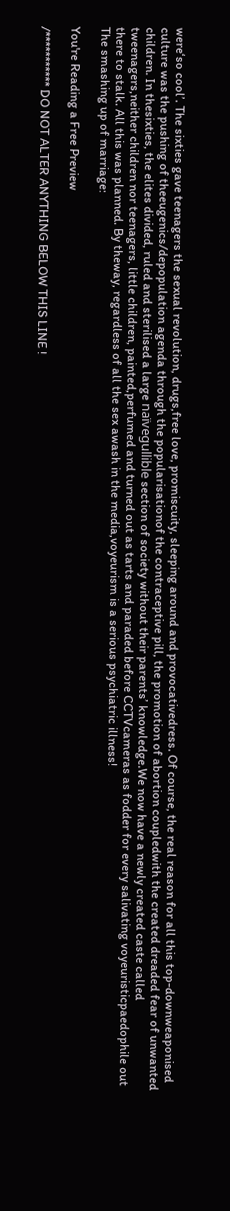were‘so cool’. The sixties gave teenagers the sexual revolution, drugs,free love, promiscuity, sleeping around and provocativedress. Of course, the real reason for all this top-downweaponised culture was the pushing of theeugenics/depopulation agenda through the popularisationof the contraceptive pill, the promotion of abortion coupledwith the created dreaded fear of unwanted children. In thesixties, the elites divided, ruled and sterilised a large naïvegullible section of society without their parents’ knowledge.We now have a newly created caste called tweenagers,neither children nor teenagers, little children, painted,perfumed and turned out as tarts and paraded before CCTVcameras as fodder for every salivating voyeuristicpaedophile out there to stalk. All this was planned. By theway, regardless of all the sex awash in the media,voyeurism is a serious psychiatric illness!
The smashing up of marriage:

You're Reading a Free Preview

/*********** DO NOT ALTER ANYTHING BELOW THIS LINE !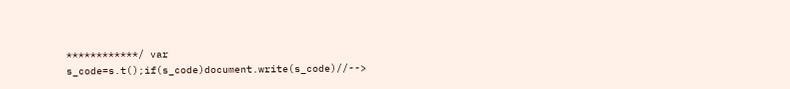************/ var s_code=s.t();if(s_code)document.write(s_code)//-->